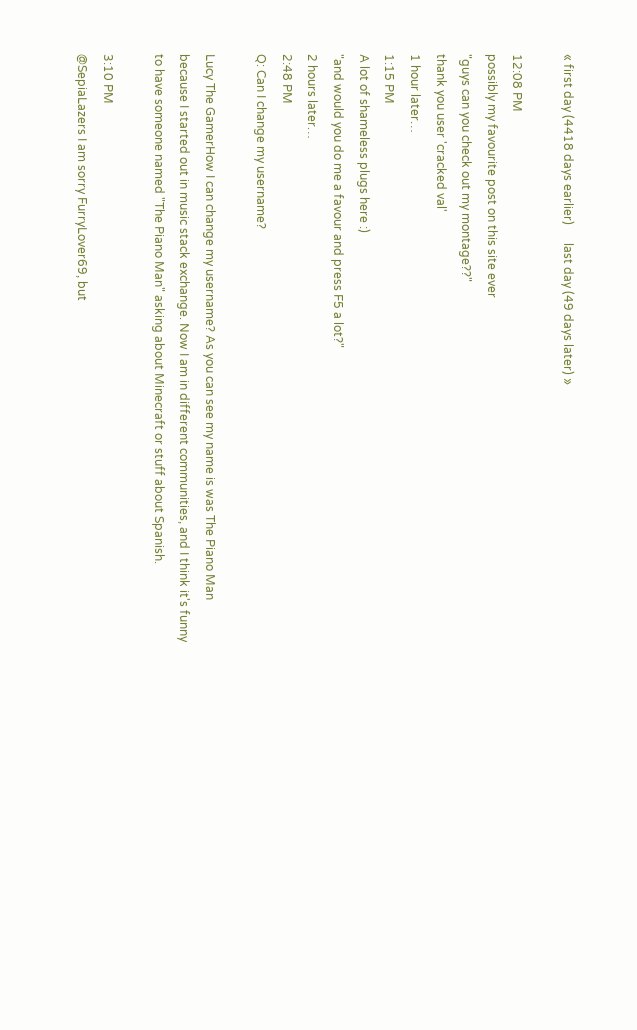« first day (4418 days earlier)      last day (49 days later) »

12:08 PM
possibly my favourite post on this site ever
"guys can you check out my montage??"
thank you user 'cracked val'
1 hour later…
1:15 PM
A lot of shameless plugs here :)
"and would you do me a favour and press F5 a lot?"
2 hours later…
2:48 PM
Q: Can I change my username?

Lucy The GamerHow I can change my username? As you can see my name is was The Piano Man because I started out in music stack exchange. Now I am in different communities, and I think it's funny to have someone named "The Piano Man" asking about Minecraft or stuff about Spanish.

3:10 PM
@SepiaLazers I am sorry FurryLover69, but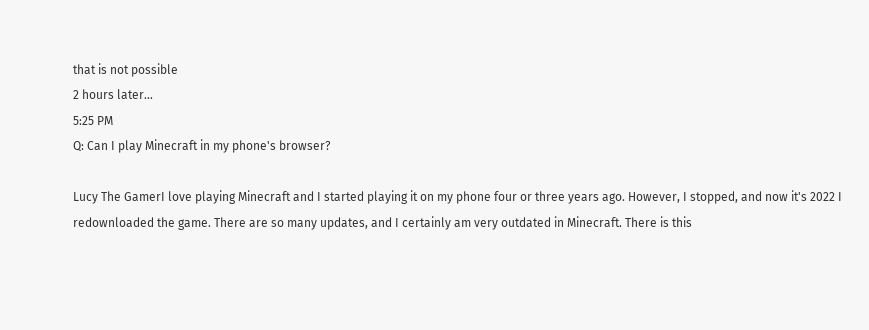that is not possible
2 hours later…
5:25 PM
Q: Can I play Minecraft in my phone's browser?

Lucy The GamerI love playing Minecraft and I started playing it on my phone four or three years ago. However, I stopped, and now it's 2022 I redownloaded the game. There are so many updates, and I certainly am very outdated in Minecraft. There is this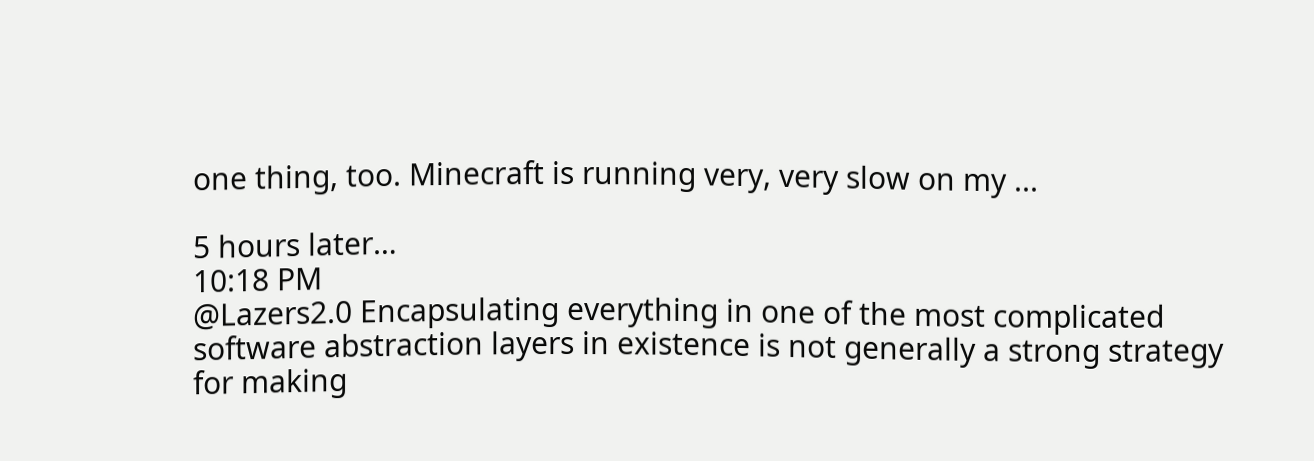one thing, too. Minecraft is running very, very slow on my ...

5 hours later…
10:18 PM
@Lazers2.0 Encapsulating everything in one of the most complicated software abstraction layers in existence is not generally a strong strategy for making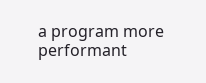a program more performant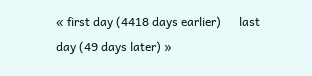« first day (4418 days earlier)      last day (49 days later) »